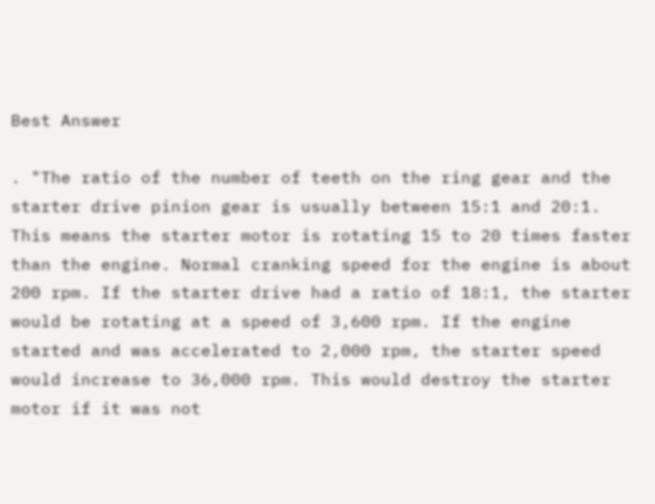Best Answer

. "The ratio of the number of teeth on the ring gear and the starter drive pinion gear is usually between 15:1 and 20:1. This means the starter motor is rotating 15 to 20 times faster than the engine. Normal cranking speed for the engine is about 200 rpm. If the starter drive had a ratio of 18:1, the starter would be rotating at a speed of 3,600 rpm. If the engine started and was accelerated to 2,000 rpm, the starter speed would increase to 36,000 rpm. This would destroy the starter motor if it was not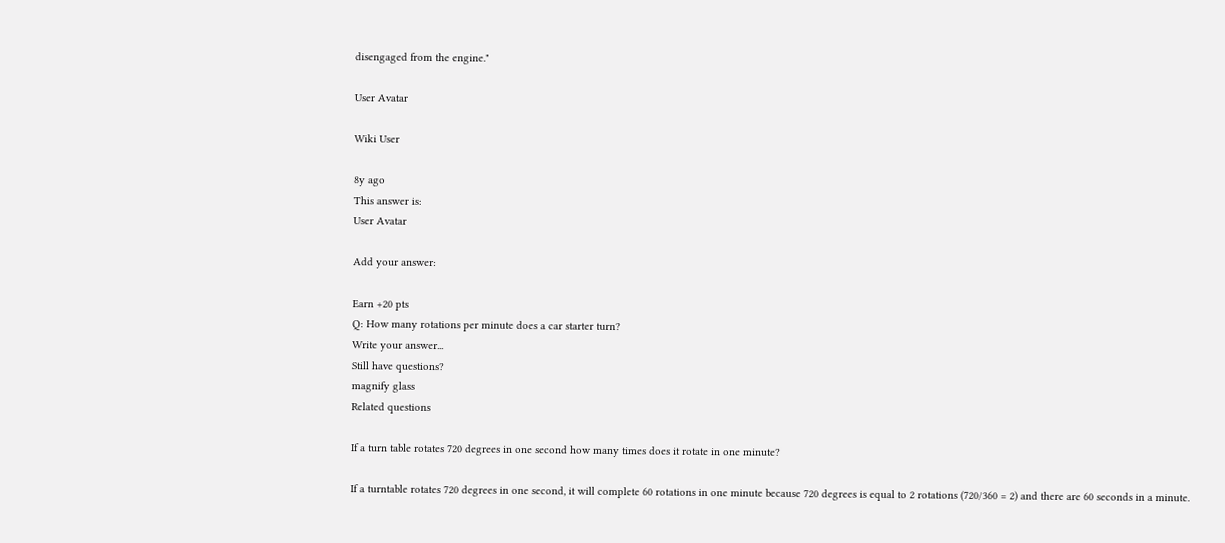disengaged from the engine."

User Avatar

Wiki User

8y ago
This answer is:
User Avatar

Add your answer:

Earn +20 pts
Q: How many rotations per minute does a car starter turn?
Write your answer...
Still have questions?
magnify glass
Related questions

If a turn table rotates 720 degrees in one second how many times does it rotate in one minute?

If a turntable rotates 720 degrees in one second, it will complete 60 rotations in one minute because 720 degrees is equal to 2 rotations (720/360 = 2) and there are 60 seconds in a minute.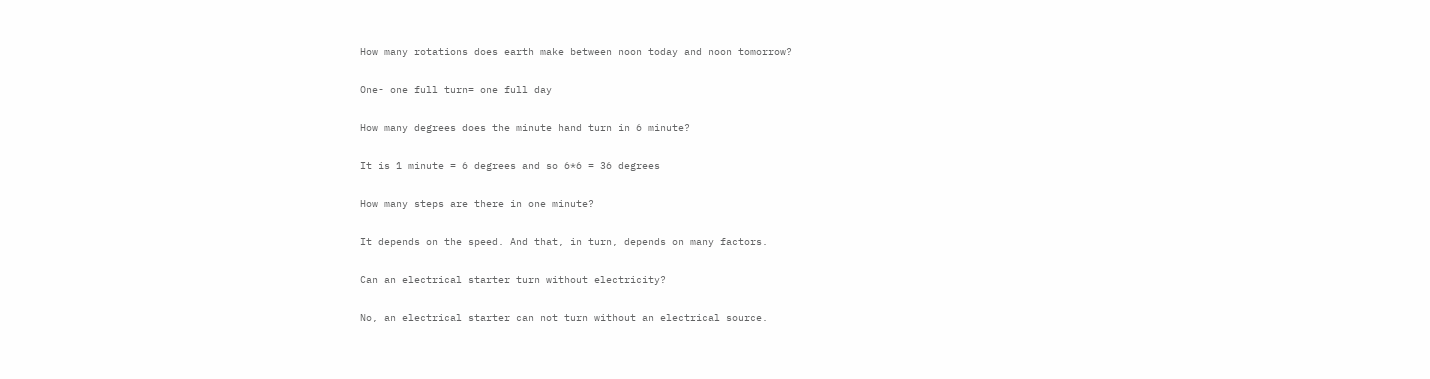How many rotations does earth make between noon today and noon tomorrow?

One- one full turn= one full day

How many degrees does the minute hand turn in 6 minute?

It is 1 minute = 6 degrees and so 6*6 = 36 degrees

How many steps are there in one minute?

It depends on the speed. And that, in turn, depends on many factors.

Can an electrical starter turn without electricity?

No, an electrical starter can not turn without an electrical source.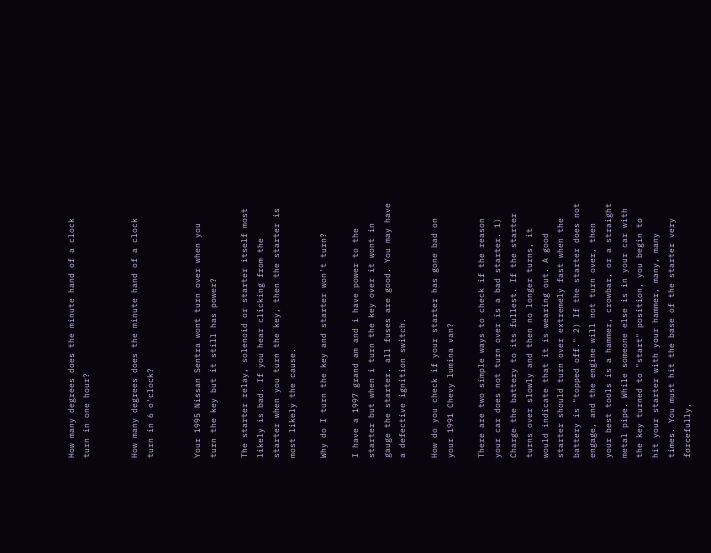How many degrees does the minute hand of a clock turn in one hour?


How many degrees does the minute hand of a clock turn in 6 o'clock?


Your 1995 Nissan Sentra wont turn over when you turn the key but it still has power?

The starter relay, solenoid or starter itself most likely is bad. If you hear clicking from the starter when you turn the key, then the starter is most likely the cause.

Why do I turn the key and starter won't turn?

I have a 1997 grand am and i have power to the starter but when i turn the key over it wont in gauge the starter. all fuses are good. You may have a defective ignition switch.

How do you check if your starter has gone bad on your 1991 Chevy lumina van?

There are two simple ways to check if the reason your car does not turn over is a bad starter. 1) Charge the battery to its fullest. If the starter turns over slowly and then no longer turns, it would indicate that it is wearing out. A good starter should turn over extremely fast when the battery is "topped off." 2) If the starter does not engage, and the engine will not turn over, then your best tools is a hammer, crowbar, or a straight metal pipe. While someone else is in your car with the key turned to "start" position, you begin to hit your starter with your hammer, many, many times. You must hit the base of the starter very forcefully,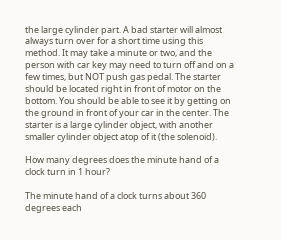the large cylinder part. A bad starter will almost always turn over for a short time using this method. It may take a minute or two, and the person with car key may need to turn off and on a few times, but NOT push gas pedal. The starter should be located right in front of motor on the bottom. You should be able to see it by getting on the ground in front of your car in the center. The starter is a large cylinder object, with another smaller cylinder object atop of it (the solenoid).

How many degrees does the minute hand of a clock turn in 1 hour?

The minute hand of a clock turns about 360 degrees each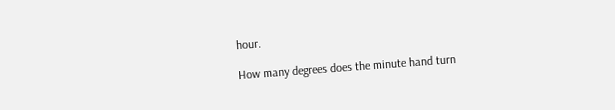hour.

How many degrees does the minute hand turn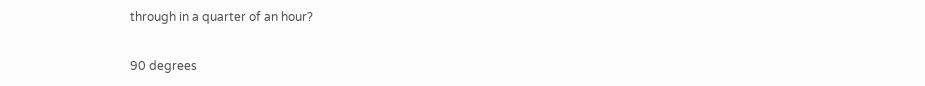through in a quarter of an hour?

90 degrees